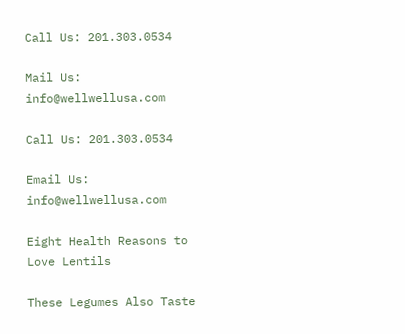Call Us: 201.303.0534

Mail Us: info@wellwellusa.com

Call Us: 201.303.0534

Email Us: info@wellwellusa.com

Eight Health Reasons to Love Lentils

These Legumes Also Taste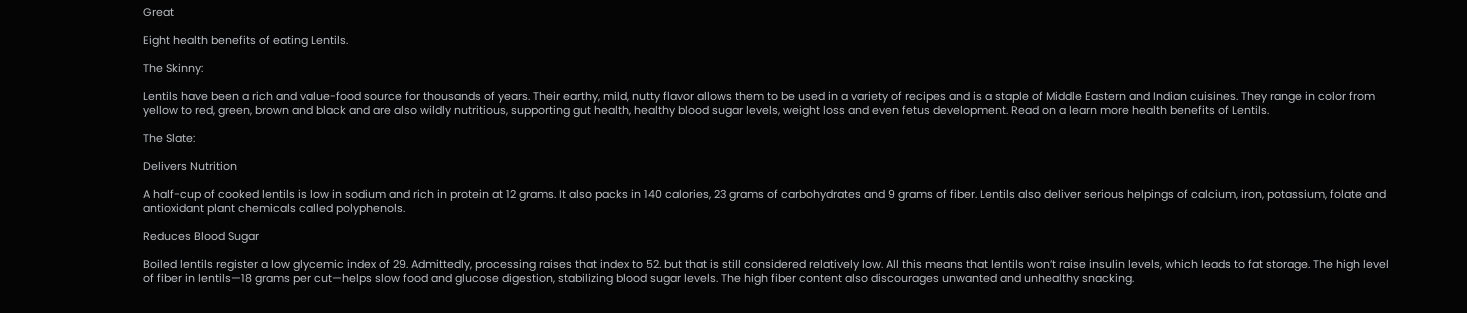Great

Eight health benefits of eating Lentils.

The Skinny:

Lentils have been a rich and value-food source for thousands of years. Their earthy, mild, nutty flavor allows them to be used in a variety of recipes and is a staple of Middle Eastern and Indian cuisines. They range in color from yellow to red, green, brown and black and are also wildly nutritious, supporting gut health, healthy blood sugar levels, weight loss and even fetus development. Read on a learn more health benefits of Lentils.

The Slate:

Delivers Nutrition

A half-cup of cooked lentils is low in sodium and rich in protein at 12 grams. It also packs in 140 calories, 23 grams of carbohydrates and 9 grams of fiber. Lentils also deliver serious helpings of calcium, iron, potassium, folate and antioxidant plant chemicals called polyphenols.

Reduces Blood Sugar

Boiled lentils register a low glycemic index of 29. Admittedly, processing raises that index to 52. but that is still considered relatively low. All this means that lentils won’t raise insulin levels, which leads to fat storage. The high level of fiber in lentils—18 grams per cut—helps slow food and glucose digestion, stabilizing blood sugar levels. The high fiber content also discourages unwanted and unhealthy snacking.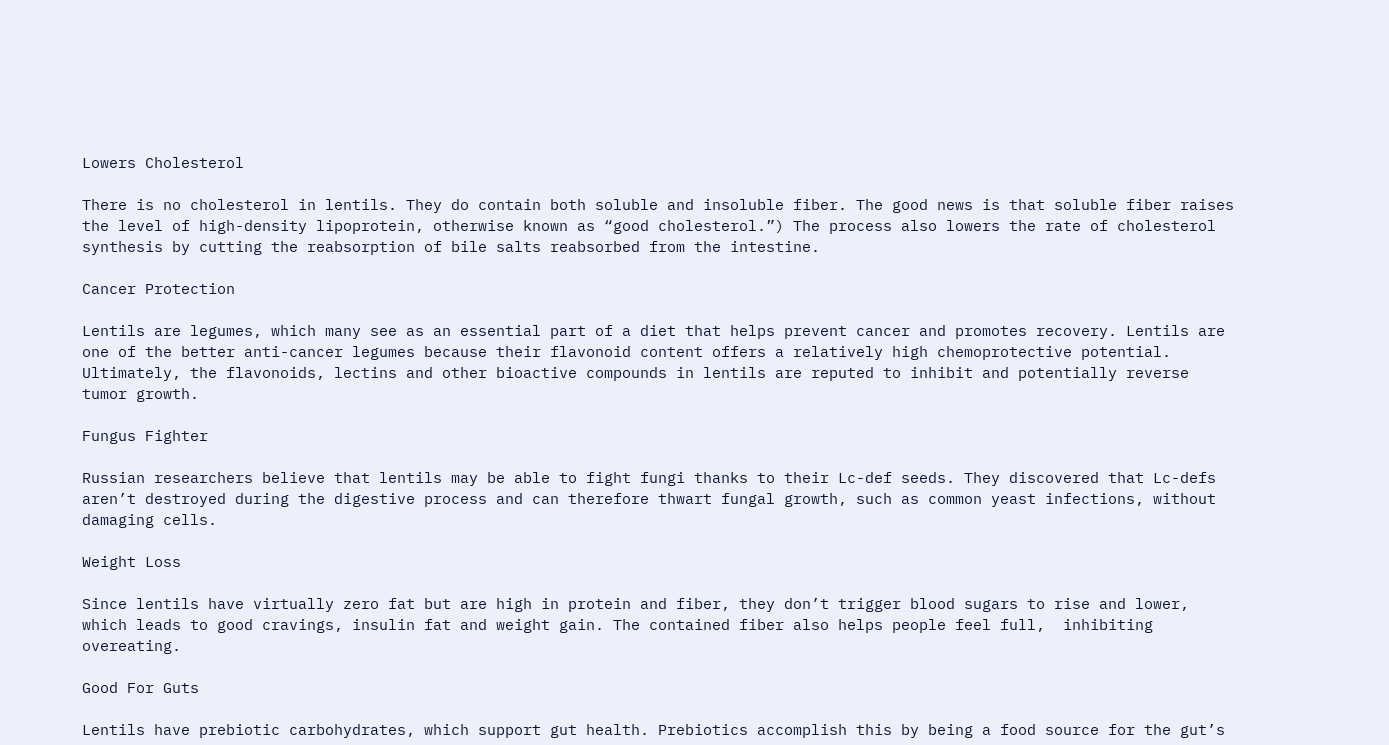Lowers Cholesterol

There is no cholesterol in lentils. They do contain both soluble and insoluble fiber. The good news is that soluble fiber raises the level of high-density lipoprotein, otherwise known as “good cholesterol.”) The process also lowers the rate of cholesterol synthesis by cutting the reabsorption of bile salts reabsorbed from the intestine.

Cancer Protection

Lentils are legumes, which many see as an essential part of a diet that helps prevent cancer and promotes recovery. Lentils are one of the better anti-cancer legumes because their flavonoid content offers a relatively high chemoprotective potential. Ultimately, the flavonoids, lectins and other bioactive compounds in lentils are reputed to inhibit and potentially reverse tumor growth.

Fungus Fighter

Russian researchers believe that lentils may be able to fight fungi thanks to their Lc-def seeds. They discovered that Lc-defs aren’t destroyed during the digestive process and can therefore thwart fungal growth, such as common yeast infections, without damaging cells.

Weight Loss

Since lentils have virtually zero fat but are high in protein and fiber, they don’t trigger blood sugars to rise and lower, which leads to good cravings, insulin fat and weight gain. The contained fiber also helps people feel full,  inhibiting overeating.

Good For Guts

Lentils have prebiotic carbohydrates, which support gut health. Prebiotics accomplish this by being a food source for the gut’s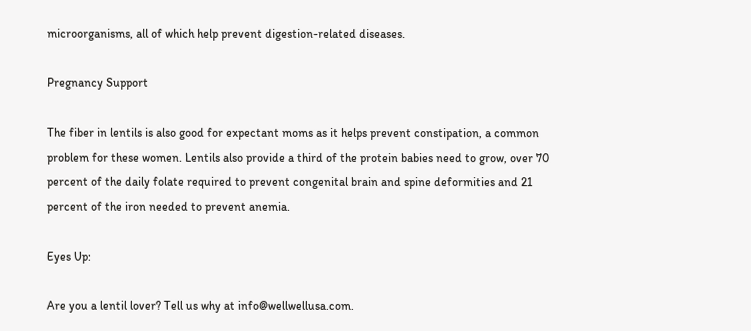microorganisms, all of which help prevent digestion-related diseases.

Pregnancy Support

The fiber in lentils is also good for expectant moms as it helps prevent constipation, a common problem for these women. Lentils also provide a third of the protein babies need to grow, over 70 percent of the daily folate required to prevent congenital brain and spine deformities and 21 percent of the iron needed to prevent anemia.

Eyes Up:

Are you a lentil lover? Tell us why at info@wellwellusa.com.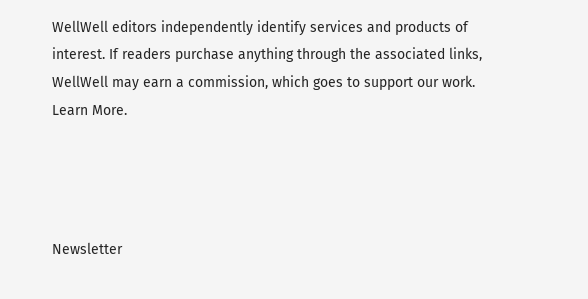WellWell editors independently identify services and products of interest. If readers purchase anything through the associated links, WellWell may earn a commission, which goes to support our work. Learn More.




Newsletter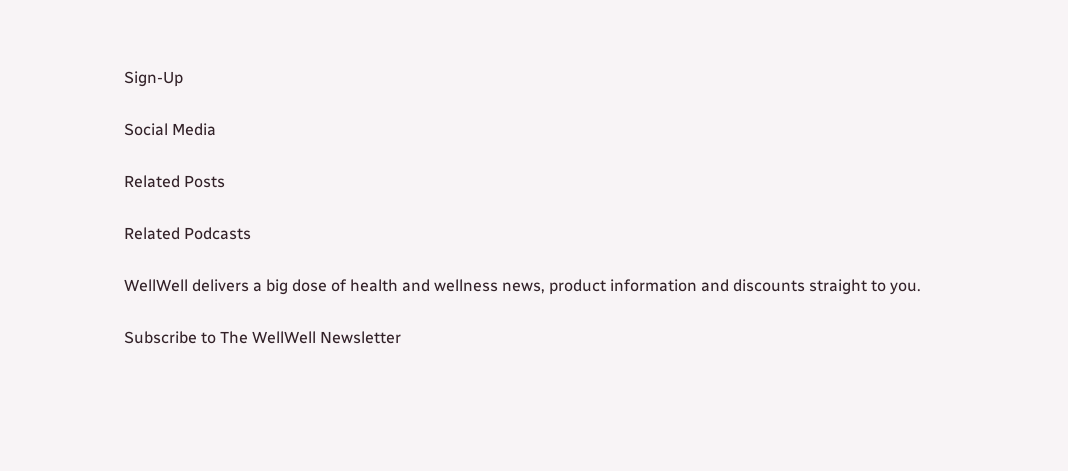Sign-Up

Social Media

Related Posts

Related Podcasts

WellWell delivers a big dose of health and wellness news, product information and discounts straight to you.

Subscribe to The WellWell Newsletter